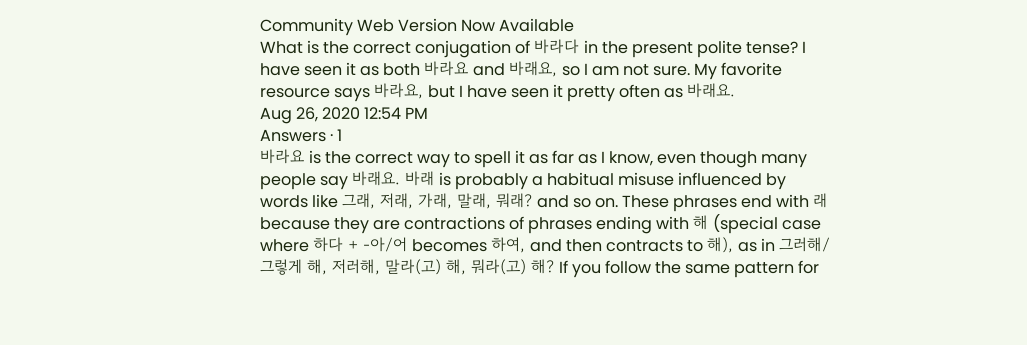Community Web Version Now Available
What is the correct conjugation of 바라다 in the present polite tense? I have seen it as both 바라요 and 바래요, so I am not sure. My favorite resource says 바라요, but I have seen it pretty often as 바래요.
Aug 26, 2020 12:54 PM
Answers · 1
바라요 is the correct way to spell it as far as I know, even though many people say 바래요. 바래 is probably a habitual misuse influenced by words like 그래, 저래, 가래, 말래, 뭐래? and so on. These phrases end with 래 because they are contractions of phrases ending with 해 (special case where 하다 + -아/어 becomes 하여, and then contracts to 해), as in 그러해/그렇게 해, 저러해, 말라(고) 해, 뭐라(고) 해? If you follow the same pattern for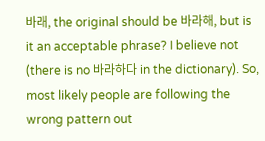바래, the original should be 바라해, but is it an acceptable phrase? I believe not (there is no 바라하다 in the dictionary). So, most likely people are following the wrong pattern out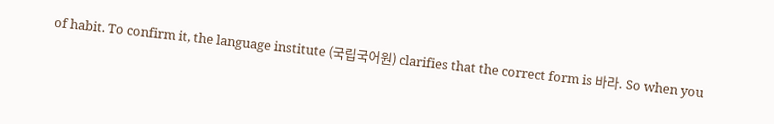of habit. To confirm it, the language institute (국립국어원) clarifies that the correct form is 바라. So when you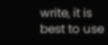write, it is best to use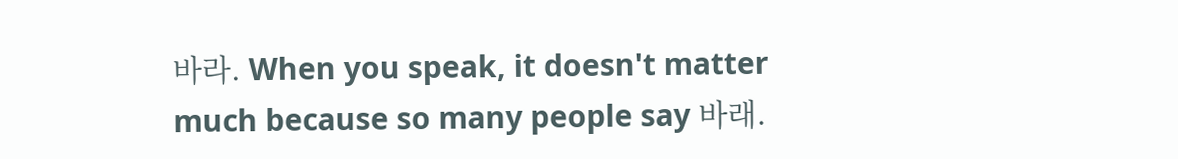바라. When you speak, it doesn't matter much because so many people say 바래.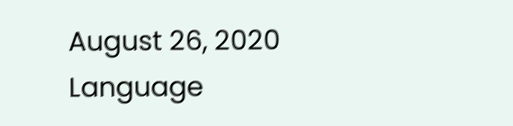August 26, 2020
Language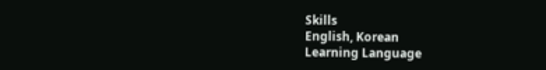Skills
English, Korean
Learning Language